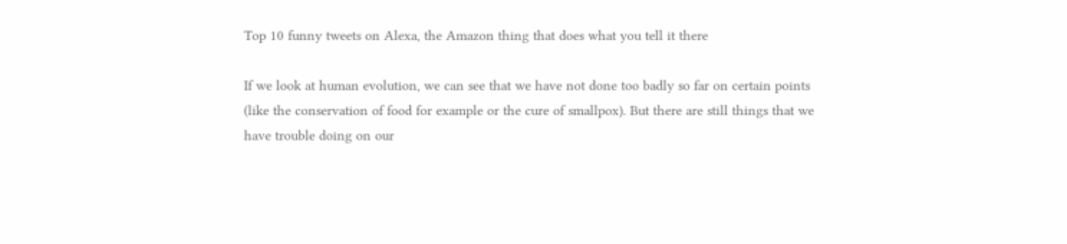Top 10 funny tweets on Alexa, the Amazon thing that does what you tell it there

If we look at human evolution, we can see that we have not done too badly so far on certain points (like the conservation of food for example or the cure of smallpox). But there are still things that we have trouble doing on our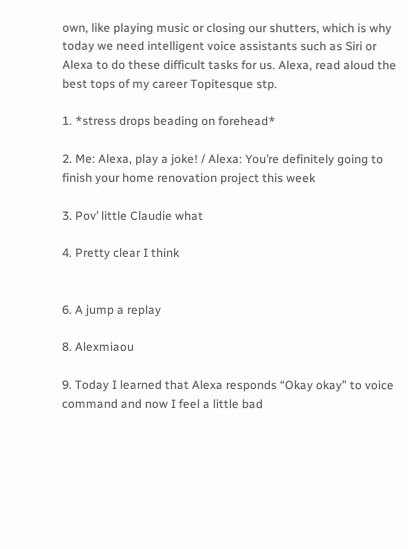own, like playing music or closing our shutters, which is why today we need intelligent voice assistants such as Siri or Alexa to do these difficult tasks for us. Alexa, read aloud the best tops of my career Topitesque stp.

1. *stress drops beading on forehead*

2. Me: Alexa, play a joke! / Alexa: You’re definitely going to finish your home renovation project this week

3. Pov’ little Claudie what

4. Pretty clear I think


6. A jump a replay

8. Alexmiaou

9. Today I learned that Alexa responds “Okay okay” to voice command and now I feel a little bad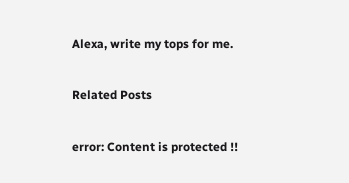Alexa, write my tops for me.

Related Posts

error: Content is protected !!